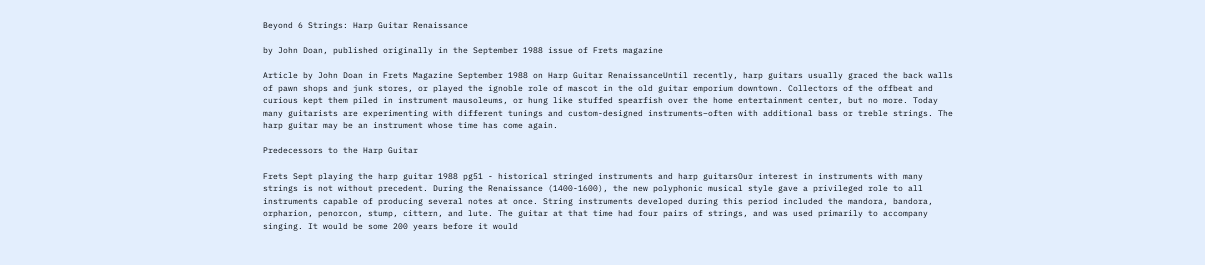Beyond 6 Strings: Harp Guitar Renaissance

by John Doan, published originally in the September 1988 issue of Frets magazine

Article by John Doan in Frets Magazine September 1988 on Harp Guitar RenaissanceUntil recently, harp guitars usually graced the back walls of pawn shops and junk stores, or played the ignoble role of mascot in the old guitar emporium downtown. Collectors of the offbeat and curious kept them piled in instrument mausoleums, or hung like stuffed spearfish over the home entertainment center, but no more. Today many guitarists are experimenting with different tunings and custom-designed instruments–often with additional bass or treble strings. The harp guitar may be an instrument whose time has come again.

Predecessors to the Harp Guitar

Frets Sept playing the harp guitar 1988 pg51 - historical stringed instruments and harp guitarsOur interest in instruments with many strings is not without precedent. During the Renaissance (1400-1600), the new polyphonic musical style gave a privileged role to all instruments capable of producing several notes at once. String instruments developed during this period included the mandora, bandora, orpharion, penorcon, stump, cittern, and lute. The guitar at that time had four pairs of strings, and was used primarily to accompany singing. It would be some 200 years before it would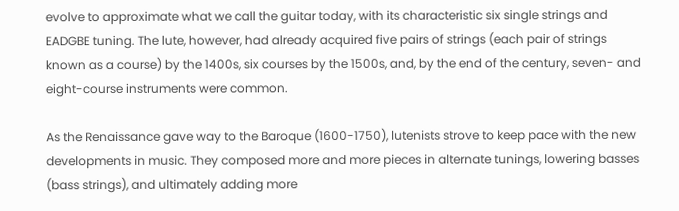evolve to approximate what we call the guitar today, with its characteristic six single strings and EADGBE tuning. The lute, however, had already acquired five pairs of strings (each pair of strings known as a course) by the 1400s, six courses by the 1500s, and, by the end of the century, seven- and eight-course instruments were common.

As the Renaissance gave way to the Baroque (1600-1750), lutenists strove to keep pace with the new developments in music. They composed more and more pieces in alternate tunings, lowering basses (bass strings), and ultimately adding more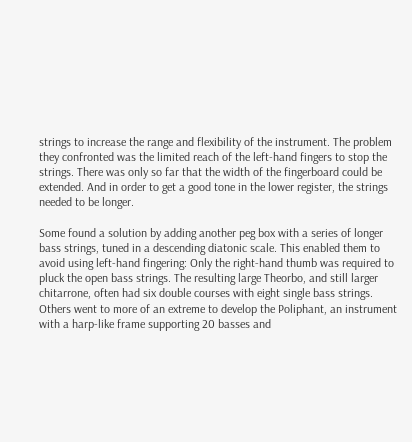strings to increase the range and flexibility of the instrument. The problem they confronted was the limited reach of the left-hand fingers to stop the strings. There was only so far that the width of the fingerboard could be extended. And in order to get a good tone in the lower register, the strings needed to be longer.

Some found a solution by adding another peg box with a series of longer bass strings, tuned in a descending diatonic scale. This enabled them to avoid using left-hand fingering: Only the right-hand thumb was required to pluck the open bass strings. The resulting large Theorbo, and still larger chitarrone, often had six double courses with eight single bass strings. Others went to more of an extreme to develop the Poliphant, an instrument with a harp-like frame supporting 20 basses and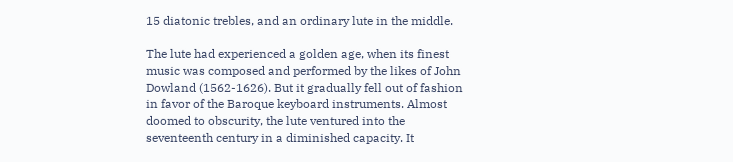15 diatonic trebles, and an ordinary lute in the middle.

The lute had experienced a golden age, when its finest music was composed and performed by the likes of John Dowland (1562-1626). But it gradually fell out of fashion in favor of the Baroque keyboard instruments. Almost doomed to obscurity, the lute ventured into the seventeenth century in a diminished capacity. It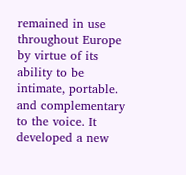remained in use throughout Europe by virtue of its ability to be intimate, portable. and complementary to the voice. It developed a new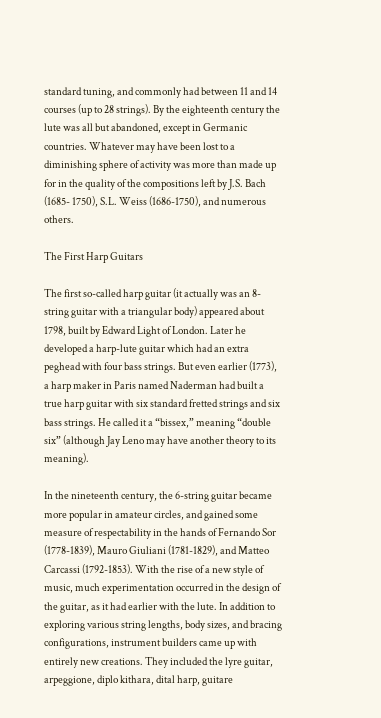standard tuning, and commonly had between 11 and 14 courses (up to 28 strings). By the eighteenth century the lute was all but abandoned, except in Germanic countries. Whatever may have been lost to a diminishing sphere of activity was more than made up for in the quality of the compositions left by J.S. Bach (1685- 1750), S.L. Weiss (1686-1750), and numerous others.

The First Harp Guitars

The first so-called harp guitar (it actually was an 8-string guitar with a triangular body) appeared about 1798, built by Edward Light of London. Later he developed a harp-lute guitar which had an extra peghead with four bass strings. But even earlier (1773), a harp maker in Paris named Naderman had built a true harp guitar with six standard fretted strings and six bass strings. He called it a “bissex,” meaning “double six” (although Jay Leno may have another theory to its meaning).

In the nineteenth century, the 6-string guitar became more popular in amateur circles, and gained some measure of respectability in the hands of Fernando Sor (1778-1839), Mauro Giuliani (1781-1829), and Matteo Carcassi (1792-1853). With the rise of a new style of music, much experimentation occurred in the design of the guitar, as it had earlier with the lute. In addition to exploring various string lengths, body sizes, and bracing configurations, instrument builders came up with entirely new creations. They included the lyre guitar, arpeggione, diplo kithara, dital harp, guitare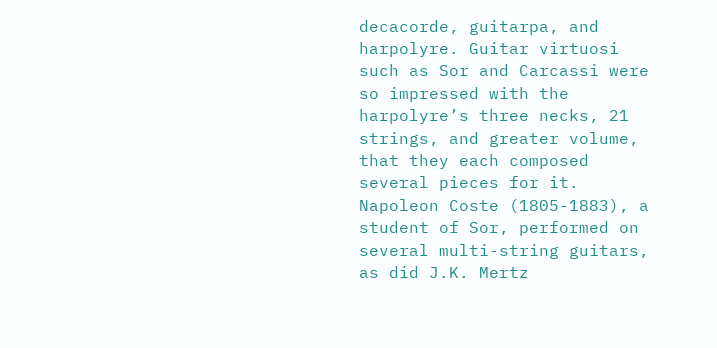decacorde, guitarpa, and harpolyre. Guitar virtuosi such as Sor and Carcassi were so impressed with the harpolyre’s three necks, 21 strings, and greater volume, that they each composed several pieces for it. Napoleon Coste (1805-1883), a student of Sor, performed on several multi-string guitars, as did J.K. Mertz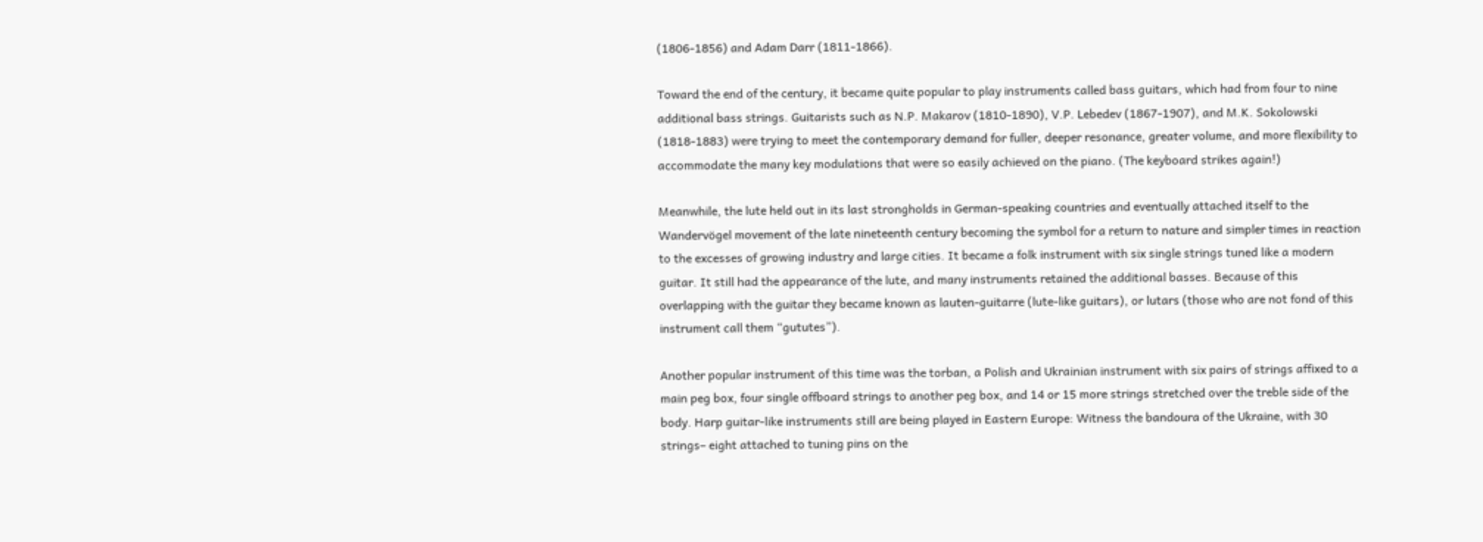(1806-1856) and Adam Darr (1811-1866).

Toward the end of the century, it became quite popular to play instruments called bass guitars, which had from four to nine additional bass strings. Guitarists such as N.P. Makarov (1810-1890), V.P. Lebedev (1867-1907), and M.K. Sokolowski (1818-1883) were trying to meet the contemporary demand for fuller, deeper resonance, greater volume, and more flexibility to accommodate the many key modulations that were so easily achieved on the piano. (The keyboard strikes again!)

Meanwhile, the lute held out in its last strongholds in German-speaking countries and eventually attached itself to the Wandervögel movement of the late nineteenth century becoming the symbol for a return to nature and simpler times in reaction to the excesses of growing industry and large cities. It became a folk instrument with six single strings tuned like a modern guitar. It still had the appearance of the lute, and many instruments retained the additional basses. Because of this overlapping with the guitar they became known as lauten-guitarre (lute-like guitars), or lutars (those who are not fond of this instrument call them “gututes”).

Another popular instrument of this time was the torban, a Polish and Ukrainian instrument with six pairs of strings affixed to a main peg box, four single offboard strings to another peg box, and 14 or 15 more strings stretched over the treble side of the body. Harp guitar-like instruments still are being played in Eastern Europe: Witness the bandoura of the Ukraine, with 30 strings– eight attached to tuning pins on the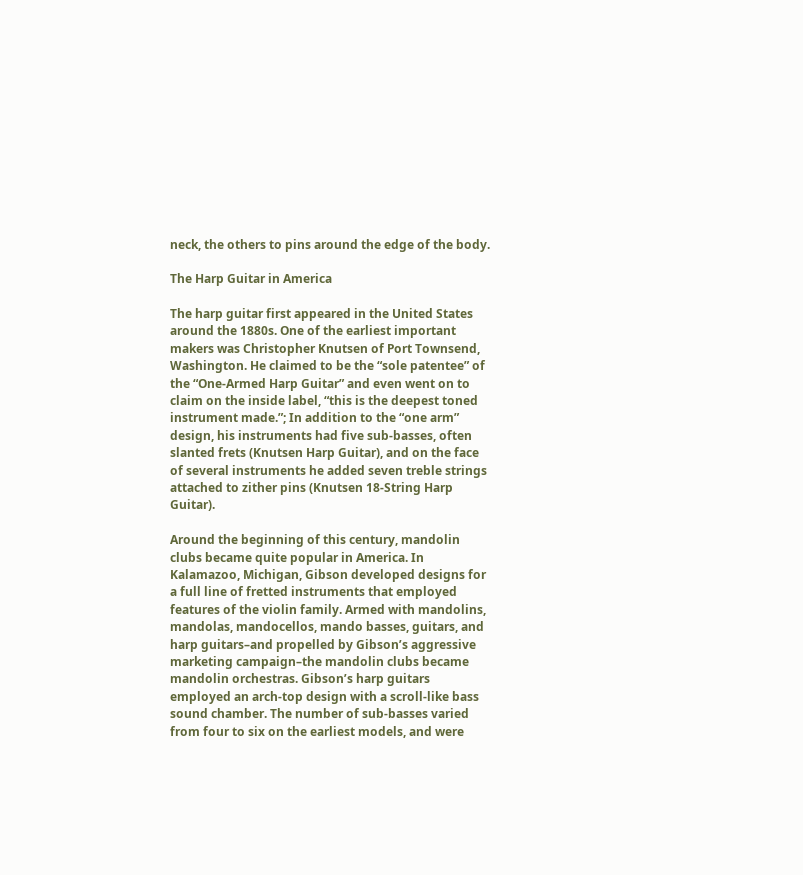neck, the others to pins around the edge of the body.

The Harp Guitar in America

The harp guitar first appeared in the United States around the 1880s. One of the earliest important makers was Christopher Knutsen of Port Townsend, Washington. He claimed to be the “sole patentee” of the “One-Armed Harp Guitar” and even went on to claim on the inside label, “this is the deepest toned instrument made.”; In addition to the “one arm” design, his instruments had five sub-basses, often slanted frets (Knutsen Harp Guitar), and on the face of several instruments he added seven treble strings attached to zither pins (Knutsen 18-String Harp Guitar).

Around the beginning of this century, mandolin clubs became quite popular in America. In Kalamazoo, Michigan, Gibson developed designs for a full line of fretted instruments that employed features of the violin family. Armed with mandolins, mandolas, mandocellos, mando basses, guitars, and harp guitars–and propelled by Gibson’s aggressive marketing campaign–the mandolin clubs became mandolin orchestras. Gibson’s harp guitars employed an arch-top design with a scroll-like bass sound chamber. The number of sub-basses varied from four to six on the earliest models, and were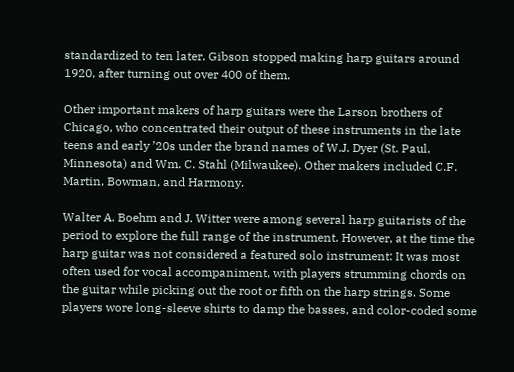standardized to ten later. Gibson stopped making harp guitars around 1920, after turning out over 400 of them.

Other important makers of harp guitars were the Larson brothers of Chicago, who concentrated their output of these instruments in the late teens and early ’20s under the brand names of W.J. Dyer (St. Paul, Minnesota) and Wm. C. Stahl (Milwaukee). Other makers included C.F. Martin, Bowman, and Harmony.

Walter A. Boehm and J. Witter were among several harp guitarists of the period to explore the full range of the instrument. However, at the time the harp guitar was not considered a featured solo instrument: It was most often used for vocal accompaniment, with players strumming chords on the guitar while picking out the root or fifth on the harp strings. Some players wore long-sleeve shirts to damp the basses, and color-coded some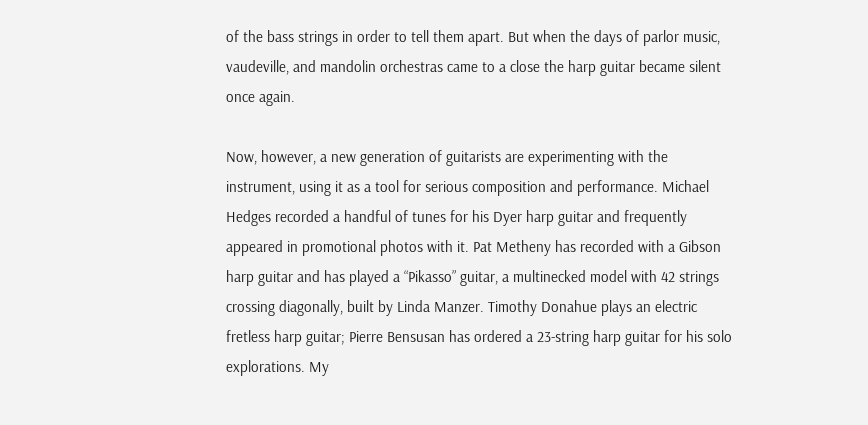of the bass strings in order to tell them apart. But when the days of parlor music, vaudeville, and mandolin orchestras came to a close the harp guitar became silent once again.

Now, however, a new generation of guitarists are experimenting with the instrument, using it as a tool for serious composition and performance. Michael Hedges recorded a handful of tunes for his Dyer harp guitar and frequently appeared in promotional photos with it. Pat Metheny has recorded with a Gibson harp guitar and has played a “Pikasso” guitar, a multinecked model with 42 strings crossing diagonally, built by Linda Manzer. Timothy Donahue plays an electric fretless harp guitar; Pierre Bensusan has ordered a 23-string harp guitar for his solo explorations. My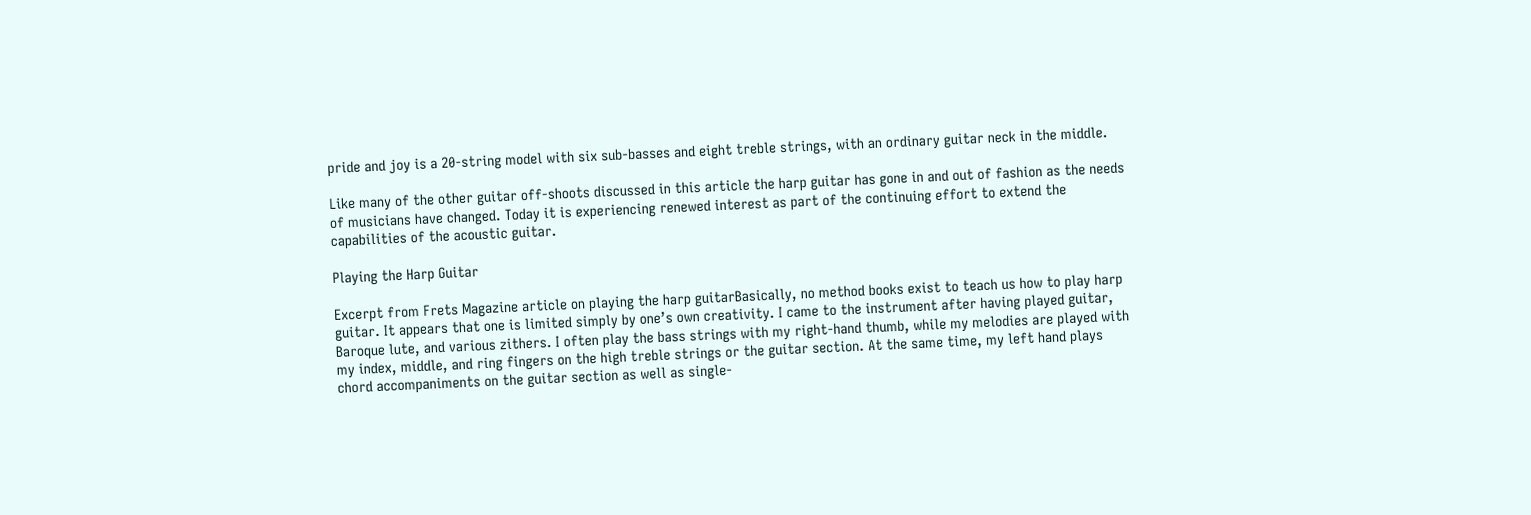pride and joy is a 20-string model with six sub-basses and eight treble strings, with an ordinary guitar neck in the middle.

Like many of the other guitar off-shoots discussed in this article the harp guitar has gone in and out of fashion as the needs of musicians have changed. Today it is experiencing renewed interest as part of the continuing effort to extend the capabilities of the acoustic guitar.

Playing the Harp Guitar

Excerpt from Frets Magazine article on playing the harp guitarBasically, no method books exist to teach us how to play harp guitar. It appears that one is limited simply by one’s own creativity. I came to the instrument after having played guitar, Baroque lute, and various zithers. I often play the bass strings with my right-hand thumb, while my melodies are played with my index, middle, and ring fingers on the high treble strings or the guitar section. At the same time, my left hand plays chord accompaniments on the guitar section as well as single-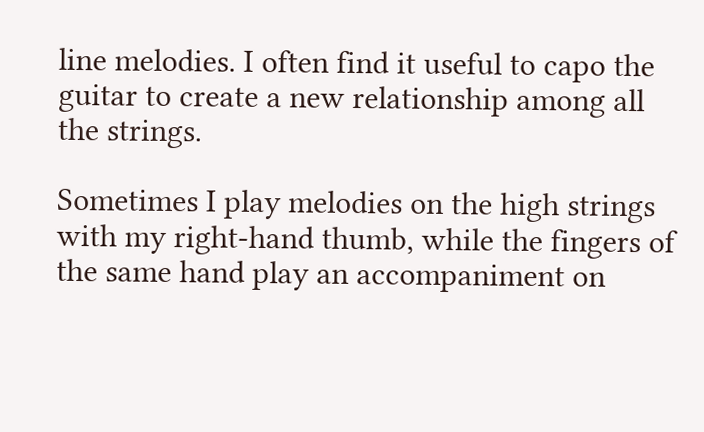line melodies. I often find it useful to capo the guitar to create a new relationship among all the strings.

Sometimes I play melodies on the high strings with my right-hand thumb, while the fingers of the same hand play an accompaniment on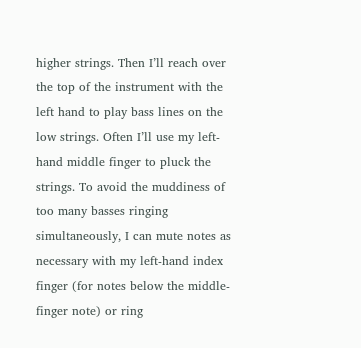higher strings. Then I’ll reach over the top of the instrument with the left hand to play bass lines on the low strings. Often I’ll use my left-hand middle finger to pluck the strings. To avoid the muddiness of too many basses ringing simultaneously, I can mute notes as necessary with my left-hand index finger (for notes below the middle-finger note) or ring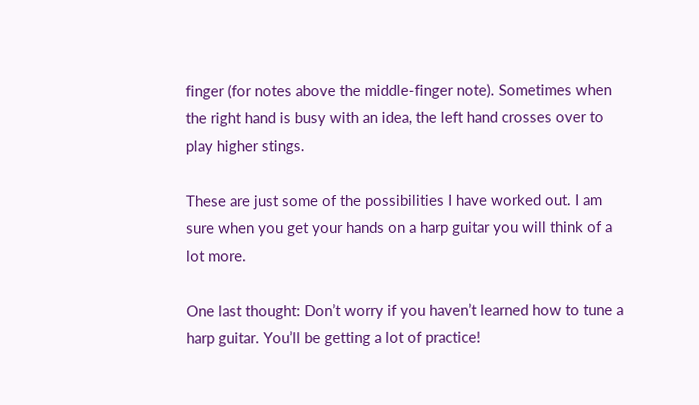finger (for notes above the middle-finger note). Sometimes when the right hand is busy with an idea, the left hand crosses over to play higher stings.

These are just some of the possibilities I have worked out. I am sure when you get your hands on a harp guitar you will think of a lot more.

One last thought: Don’t worry if you haven’t learned how to tune a harp guitar. You’ll be getting a lot of practice!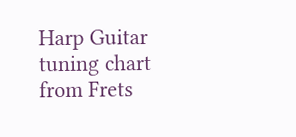Harp Guitar tuning chart from Frets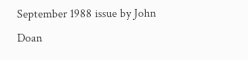September 1988 issue by John Doan